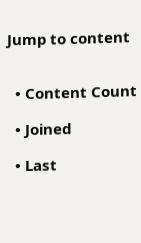Jump to content


  • Content Count

  • Joined

  • Last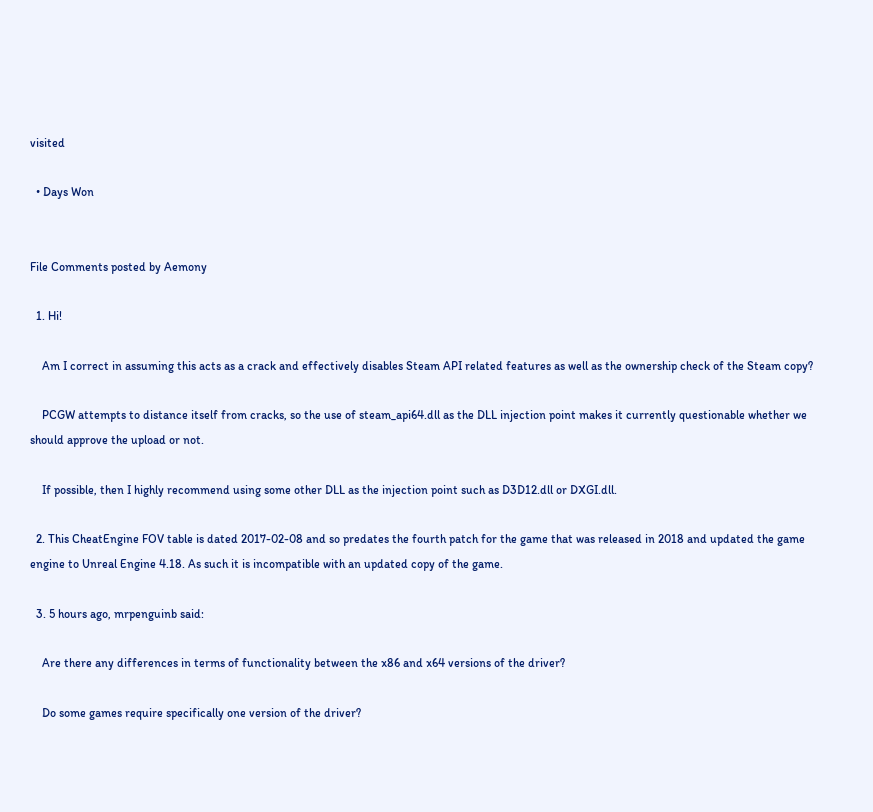visited

  • Days Won


File Comments posted by Aemony

  1. Hi!

    Am I correct in assuming this acts as a crack and effectively disables Steam API related features as well as the ownership check of the Steam copy?

    PCGW attempts to distance itself from cracks, so the use of steam_api64.dll as the DLL injection point makes it currently questionable whether we should approve the upload or not.

    If possible, then I highly recommend using some other DLL as the injection point such as D3D12.dll or DXGI.dll.

  2. This CheatEngine FOV table is dated 2017-02-08 and so predates the fourth patch for the game that was released in 2018 and updated the game engine to Unreal Engine 4.18. As such it is incompatible with an updated copy of the game.

  3. 5 hours ago, mrpenguinb said:

    Are there any differences in terms of functionality between the x86 and x64 versions of the driver?

    Do some games require specifically one version of the driver?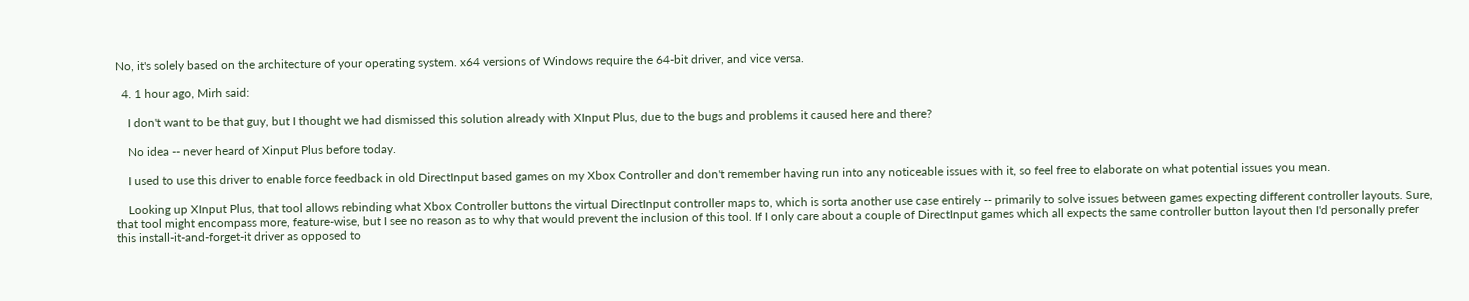No, it's solely based on the architecture of your operating system. x64 versions of Windows require the 64-bit driver, and vice versa.

  4. 1 hour ago, Mirh said:

    I don't want to be that guy, but I thought we had dismissed this solution already with XInput Plus, due to the bugs and problems it caused here and there?

    No idea -- never heard of Xinput Plus before today.

    I used to use this driver to enable force feedback in old DirectInput based games on my Xbox Controller and don't remember having run into any noticeable issues with it, so feel free to elaborate on what potential issues you mean.

    Looking up XInput Plus, that tool allows rebinding what Xbox Controller buttons the virtual DirectInput controller maps to, which is sorta another use case entirely -- primarily to solve issues between games expecting different controller layouts. Sure, that tool might encompass more, feature-wise, but I see no reason as to why that would prevent the inclusion of this tool. If I only care about a couple of DirectInput games which all expects the same controller button layout then I'd personally prefer this install-it-and-forget-it driver as opposed to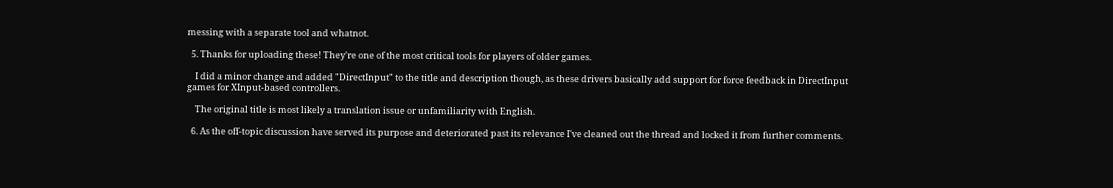messing with a separate tool and whatnot.

  5. Thanks for uploading these! They're one of the most critical tools for players of older games.

    I did a minor change and added "DirectInput" to the title and description though, as these drivers basically add support for force feedback in DirectInput games for XInput-based controllers.

    The original title is most likely a translation issue or unfamiliarity with English.

  6. As the off-topic discussion have served its purpose and deteriorated past its relevance I've cleaned out the thread and locked it from further comments.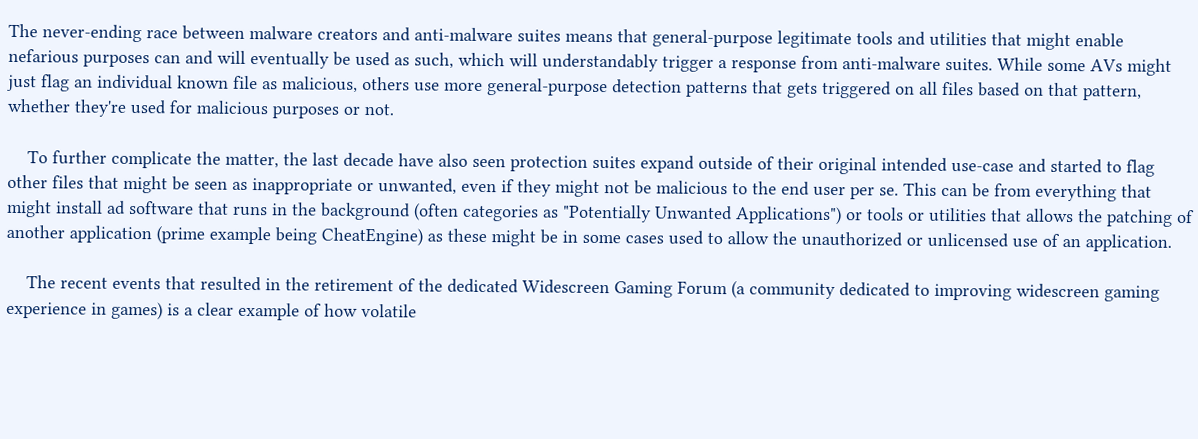The never-ending race between malware creators and anti-malware suites means that general-purpose legitimate tools and utilities that might enable nefarious purposes can and will eventually be used as such, which will understandably trigger a response from anti-malware suites. While some AVs might just flag an individual known file as malicious, others use more general-purpose detection patterns that gets triggered on all files based on that pattern, whether they're used for malicious purposes or not.

    To further complicate the matter, the last decade have also seen protection suites expand outside of their original intended use-case and started to flag other files that might be seen as inappropriate or unwanted, even if they might not be malicious to the end user per se. This can be from everything that might install ad software that runs in the background (often categories as "Potentially Unwanted Applications") or tools or utilities that allows the patching of another application (prime example being CheatEngine) as these might be in some cases used to allow the unauthorized or unlicensed use of an application.

    The recent events that resulted in the retirement of the dedicated Widescreen Gaming Forum (a community dedicated to improving widescreen gaming experience in games) is a clear example of how volatile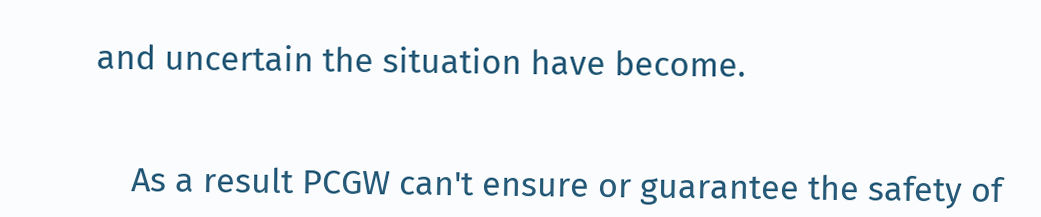and uncertain the situation have become.


    As a result PCGW can't ensure or guarantee the safety of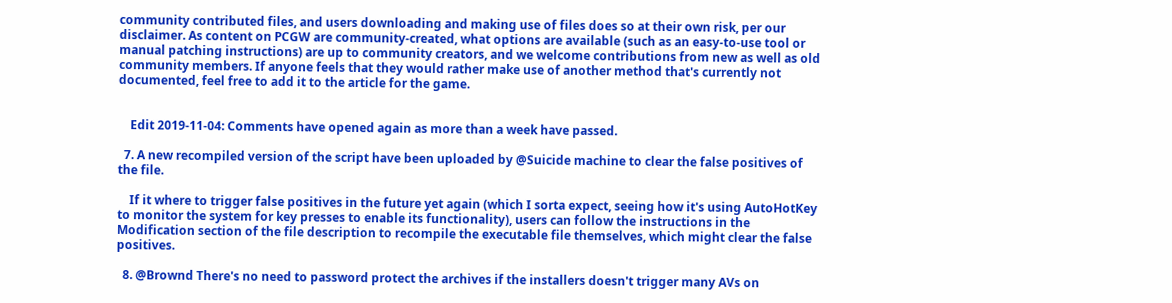community contributed files, and users downloading and making use of files does so at their own risk, per our disclaimer. As content on PCGW are community-created, what options are available (such as an easy-to-use tool or manual patching instructions) are up to community creators, and we welcome contributions from new as well as old community members. If anyone feels that they would rather make use of another method that's currently not documented, feel free to add it to the article for the game.


    Edit 2019-11-04: Comments have opened again as more than a week have passed.

  7. A new recompiled version of the script have been uploaded by @Suicide machine to clear the false positives of the file.

    If it where to trigger false positives in the future yet again (which I sorta expect, seeing how it's using AutoHotKey to monitor the system for key presses to enable its functionality), users can follow the instructions in the Modification section of the file description to recompile the executable file themselves, which might clear the false positives.

  8. @Brownd There's no need to password protect the archives if the installers doesn't trigger many AVs on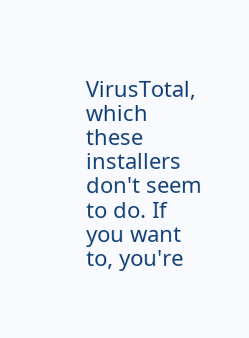VirusTotal, which these installers don't seem to do. If you want to, you're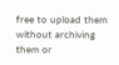free to upload them without archiving them or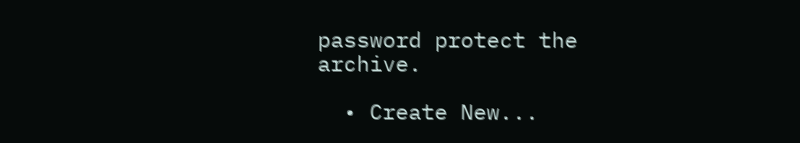password protect the archive.

  • Create New...